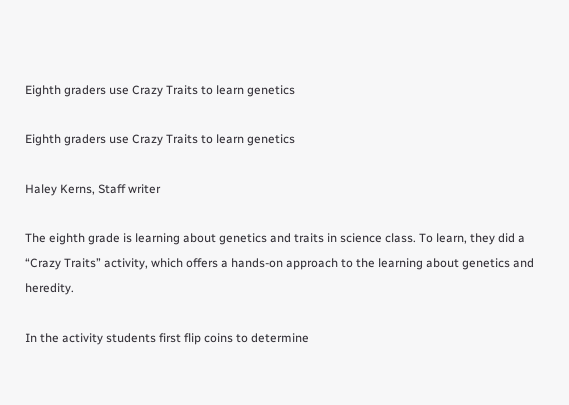Eighth graders use Crazy Traits to learn genetics

Eighth graders use Crazy Traits to learn genetics

Haley Kerns, Staff writer

The eighth grade is learning about genetics and traits in science class. To learn, they did a “Crazy Traits” activity, which offers a hands-on approach to the learning about genetics and heredity.

In the activity students first flip coins to determine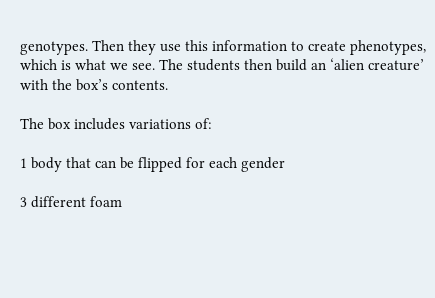genotypes. Then they use this information to create phenotypes, which is what we see. The students then build an ‘alien creature’ with the box’s contents.

The box includes variations of:

1 body that can be flipped for each gender

3 different foam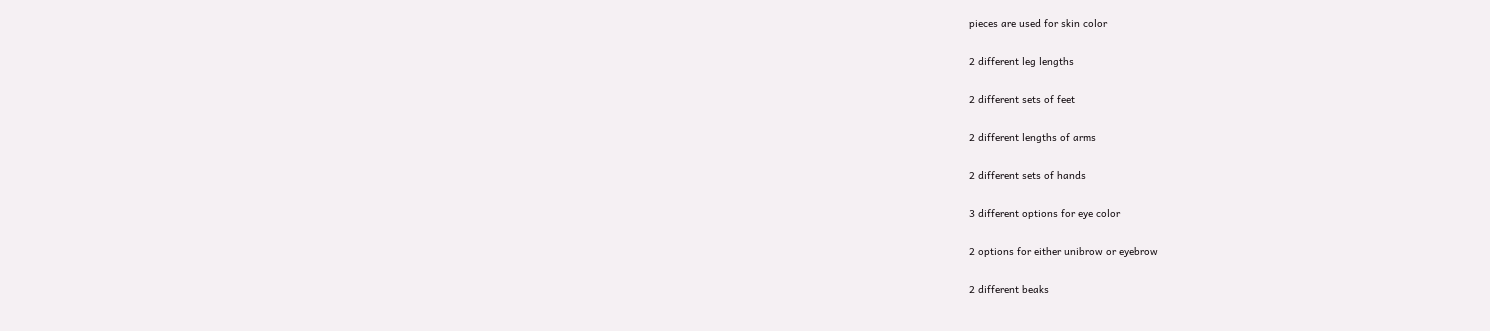pieces are used for skin color

2 different leg lengths

2 different sets of feet

2 different lengths of arms

2 different sets of hands

3 different options for eye color

2 options for either unibrow or eyebrow

2 different beaks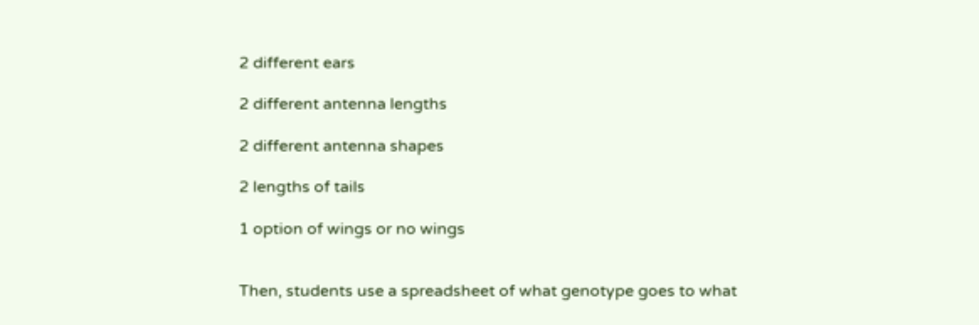2 different ears

2 different antenna lengths

2 different antenna shapes

2 lengths of tails

1 option of wings or no wings


Then, students use a spreadsheet of what genotype goes to what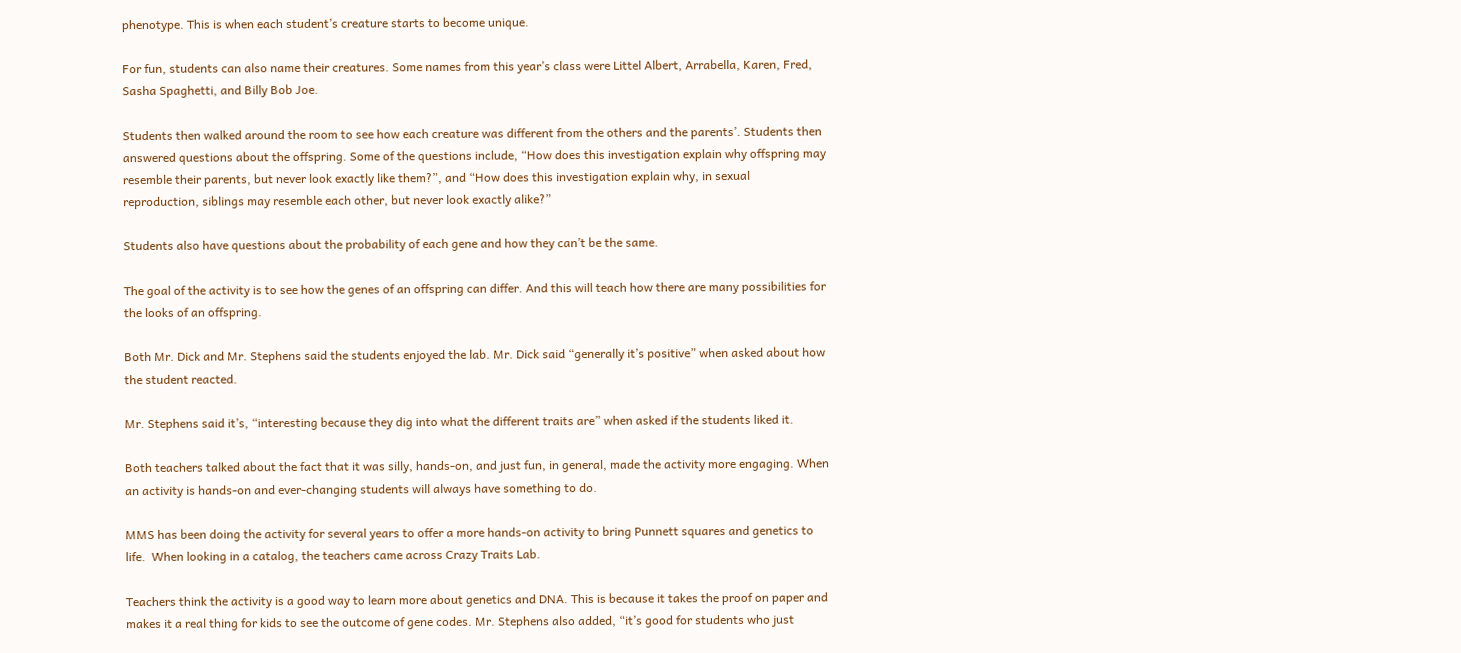phenotype. This is when each student’s creature starts to become unique.

For fun, students can also name their creatures. Some names from this year’s class were Littel Albert, Arrabella, Karen, Fred, Sasha Spaghetti, and Billy Bob Joe.

Students then walked around the room to see how each creature was different from the others and the parents’. Students then answered questions about the offspring. Some of the questions include, “How does this investigation explain why offspring may resemble their parents, but never look exactly like them?”, and “How does this investigation explain why, in sexual reproduction, siblings may resemble each other, but never look exactly alike?”

Students also have questions about the probability of each gene and how they can’t be the same.

The goal of the activity is to see how the genes of an offspring can differ. And this will teach how there are many possibilities for the looks of an offspring.

Both Mr. Dick and Mr. Stephens said the students enjoyed the lab. Mr. Dick said “generally it’s positive” when asked about how the student reacted.

Mr. Stephens said it’s, “interesting because they dig into what the different traits are” when asked if the students liked it.

Both teachers talked about the fact that it was silly, hands-on, and just fun, in general, made the activity more engaging. When an activity is hands-on and ever-changing students will always have something to do.

MMS has been doing the activity for several years to offer a more hands-on activity to bring Punnett squares and genetics to life.  When looking in a catalog, the teachers came across Crazy Traits Lab.

Teachers think the activity is a good way to learn more about genetics and DNA. This is because it takes the proof on paper and makes it a real thing for kids to see the outcome of gene codes. Mr. Stephens also added, “it’s good for students who just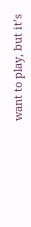want to play, but it’s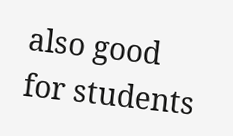also good for students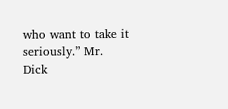who want to take it seriously.” Mr. Dick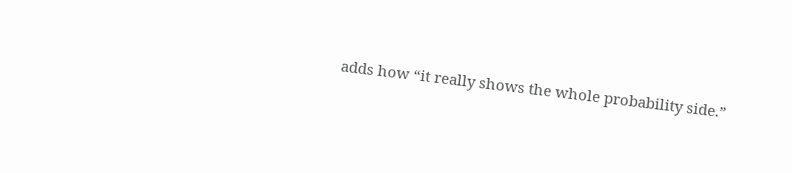adds how “it really shows the whole probability side.”